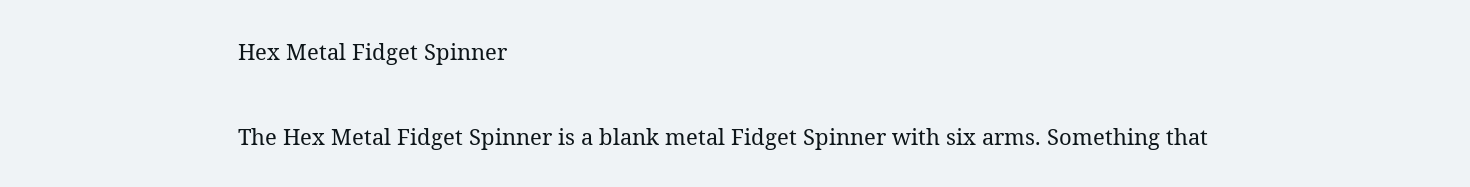Hex Metal Fidget Spinner


The Hex Metal Fidget Spinner is a blank metal Fidget Spinner with six arms. Something that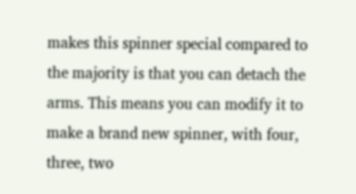makes this spinner special compared to the majority is that you can detach the arms. This means you can modify it to make a brand new spinner, with four, three, two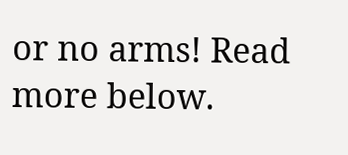or no arms! Read more below.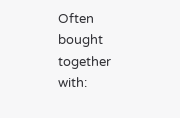Often bought together with: